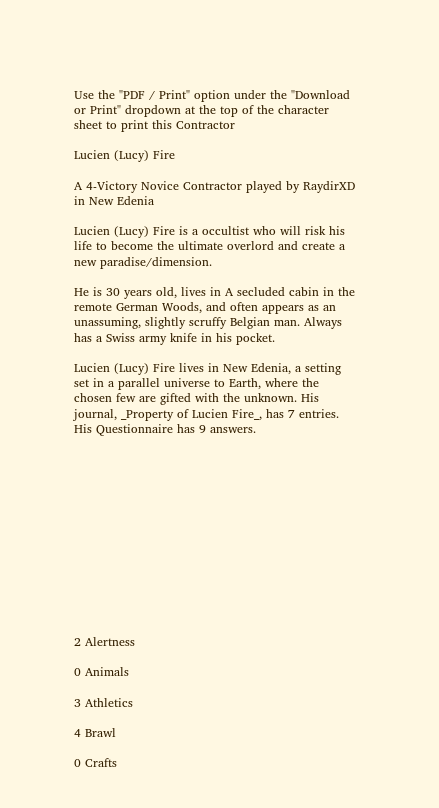Use the "PDF / Print" option under the "Download or Print" dropdown at the top of the character sheet to print this Contractor

Lucien (Lucy) Fire

A 4-Victory Novice Contractor played by RaydirXD in New Edenia

Lucien (Lucy) Fire is a occultist who will risk his life to become the ultimate overlord and create a new paradise/dimension.

He is 30 years old, lives in A secluded cabin in the remote German Woods, and often appears as an unassuming, slightly scruffy Belgian man. Always has a Swiss army knife in his pocket.

Lucien (Lucy) Fire lives in New Edenia, a setting set in a parallel universe to Earth, where the chosen few are gifted with the unknown. His journal, _Property of Lucien Fire_, has 7 entries. His Questionnaire has 9 answers.













2 Alertness

0 Animals

3 Athletics

4 Brawl

0 Crafts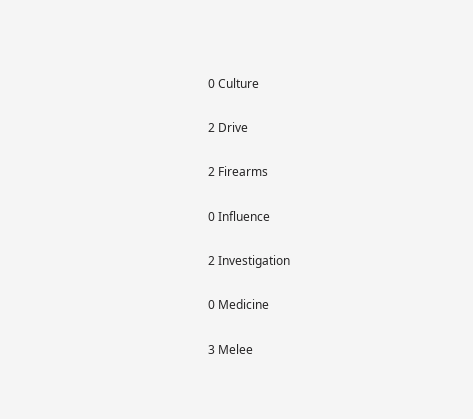0 Culture

2 Drive

2 Firearms

0 Influence

2 Investigation

0 Medicine

3 Melee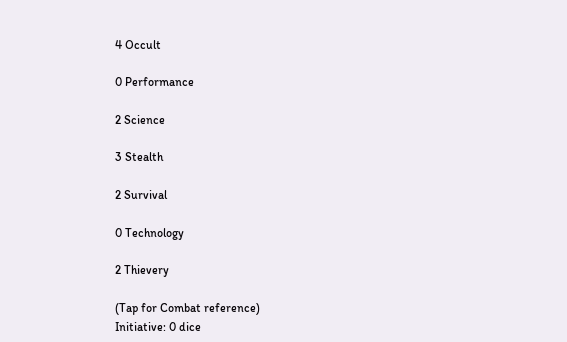4 Occult

0 Performance

2 Science

3 Stealth

2 Survival

0 Technology

2 Thievery

(Tap for Combat reference)
Initiative: 0 dice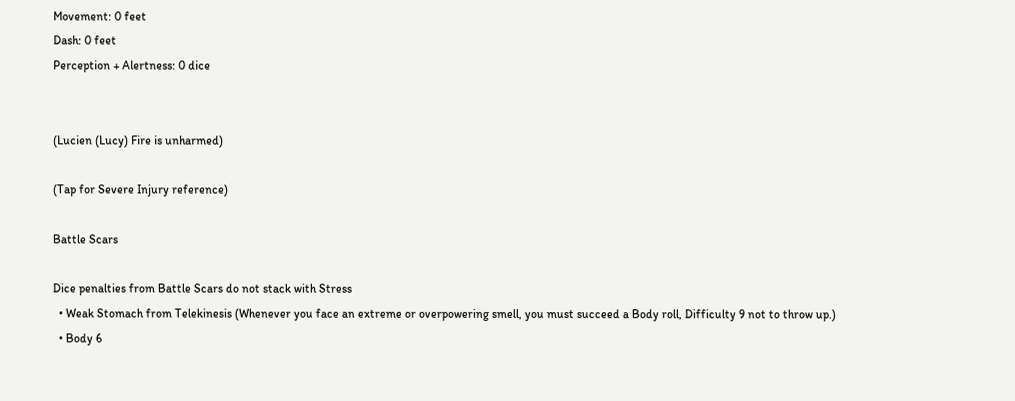Movement: 0 feet
Dash: 0 feet
Perception + Alertness: 0 dice


(Lucien (Lucy) Fire is unharmed)

(Tap for Severe Injury reference)

Battle Scars

Dice penalties from Battle Scars do not stack with Stress
  • Weak Stomach from Telekinesis (Whenever you face an extreme or overpowering smell, you must succeed a Body roll, Difficulty 9 not to throw up.)
  • Body 6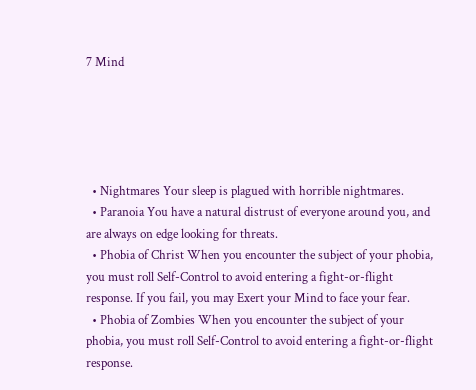7 Mind





  • Nightmares Your sleep is plagued with horrible nightmares.
  • Paranoia You have a natural distrust of everyone around you, and are always on edge looking for threats.
  • Phobia of Christ When you encounter the subject of your phobia, you must roll Self-Control to avoid entering a fight-or-flight response. If you fail, you may Exert your Mind to face your fear.
  • Phobia of Zombies When you encounter the subject of your phobia, you must roll Self-Control to avoid entering a fight-or-flight response.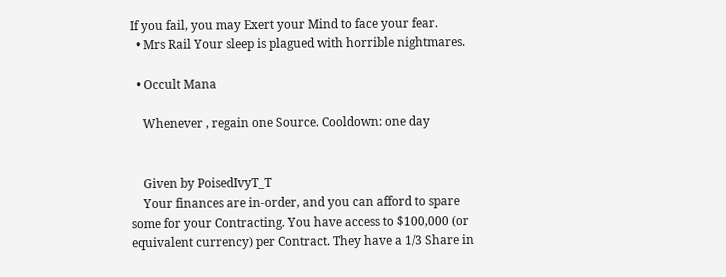If you fail, you may Exert your Mind to face your fear.
  • Mrs Rail Your sleep is plagued with horrible nightmares.

  • Occult Mana

    Whenever , regain one Source. Cooldown: one day


    Given by PoisedIvyT_T
    Your finances are in-order, and you can afford to spare some for your Contracting. You have access to $100,000 (or equivalent currency) per Contract. They have a 1/3 Share in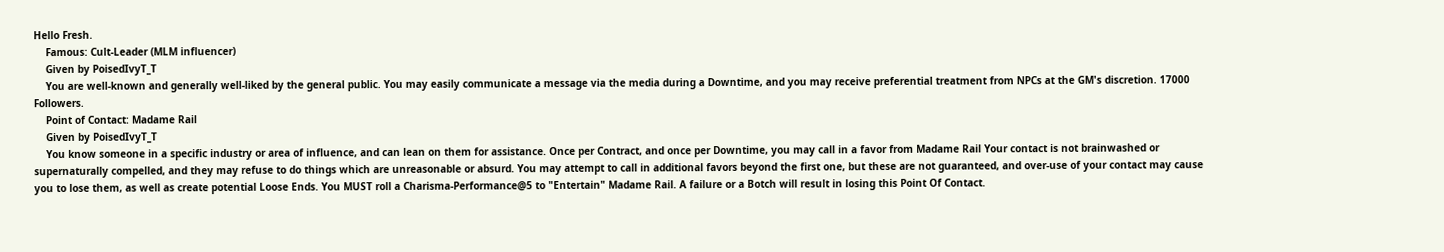Hello Fresh.
    Famous: Cult-Leader (MLM influencer)
    Given by PoisedIvyT_T
    You are well-known and generally well-liked by the general public. You may easily communicate a message via the media during a Downtime, and you may receive preferential treatment from NPCs at the GM's discretion. 17000 Followers.
    Point of Contact: Madame Rail
    Given by PoisedIvyT_T
    You know someone in a specific industry or area of influence, and can lean on them for assistance. Once per Contract, and once per Downtime, you may call in a favor from Madame Rail Your contact is not brainwashed or supernaturally compelled, and they may refuse to do things which are unreasonable or absurd. You may attempt to call in additional favors beyond the first one, but these are not guaranteed, and over-use of your contact may cause you to lose them, as well as create potential Loose Ends. You MUST roll a Charisma-Performance@5 to "Entertain" Madame Rail. A failure or a Botch will result in losing this Point Of Contact.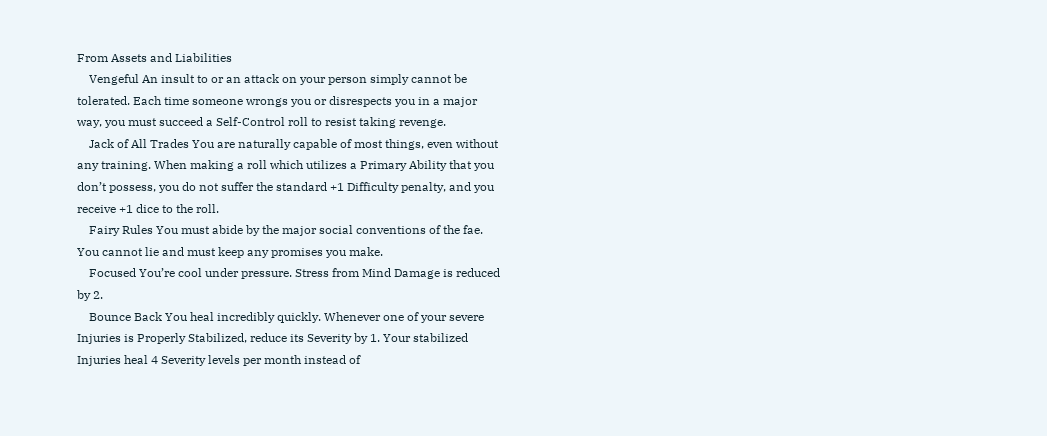From Assets and Liabilities
    Vengeful An insult to or an attack on your person simply cannot be tolerated. Each time someone wrongs you or disrespects you in a major way, you must succeed a Self-Control roll to resist taking revenge.
    Jack of All Trades You are naturally capable of most things, even without any training. When making a roll which utilizes a Primary Ability that you don’t possess, you do not suffer the standard +1 Difficulty penalty, and you receive +1 dice to the roll.
    Fairy Rules You must abide by the major social conventions of the fae. You cannot lie and must keep any promises you make.
    Focused You’re cool under pressure. Stress from Mind Damage is reduced by 2.
    Bounce Back You heal incredibly quickly. Whenever one of your severe Injuries is Properly Stabilized, reduce its Severity by 1. Your stabilized Injuries heal 4 Severity levels per month instead of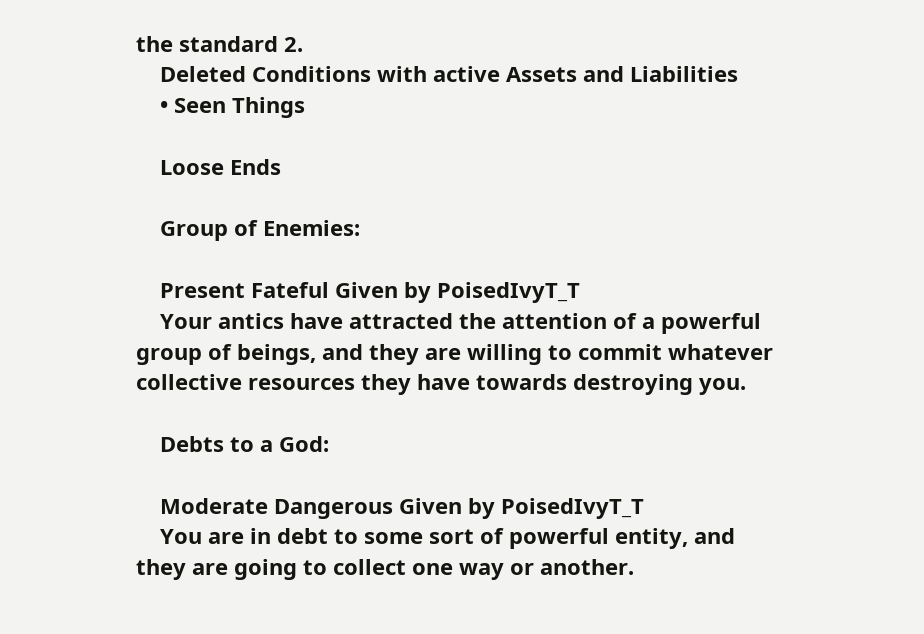the standard 2.
    Deleted Conditions with active Assets and Liabilities
    • Seen Things

    Loose Ends

    Group of Enemies:

    Present Fateful Given by PoisedIvyT_T
    Your antics have attracted the attention of a powerful group of beings, and they are willing to commit whatever collective resources they have towards destroying you.

    Debts to a God:

    Moderate Dangerous Given by PoisedIvyT_T
    You are in debt to some sort of powerful entity, and they are going to collect one way or another.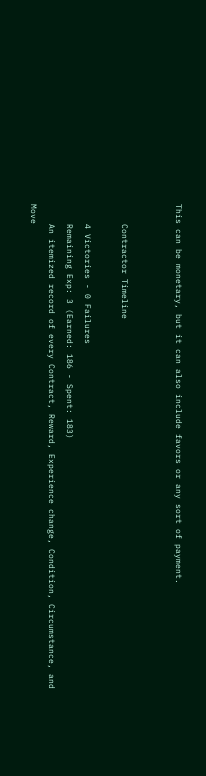This can be monetary, but it can also include favors or any sort of payment.


    Contractor Timeline

    4 Victories - 0 Failures
    Remaining Exp: 3 (Earned: 186 - Spent: 183)
    An itemized record of every Contract, Reward, Experience change, Condition, Circumstance, and Move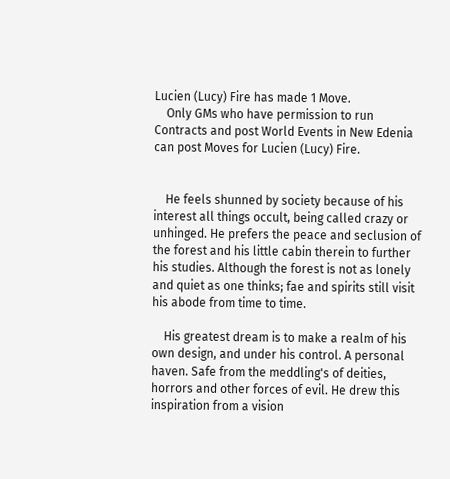Lucien (Lucy) Fire has made 1 Move.
    Only GMs who have permission to run Contracts and post World Events in New Edenia can post Moves for Lucien (Lucy) Fire.


    He feels shunned by society because of his interest all things occult, being called crazy or unhinged. He prefers the peace and seclusion of the forest and his little cabin therein to further his studies. Although the forest is not as lonely and quiet as one thinks; fae and spirits still visit his abode from time to time.

    His greatest dream is to make a realm of his own design, and under his control. A personal haven. Safe from the meddling's of deities, horrors and other forces of evil. He drew this inspiration from a vision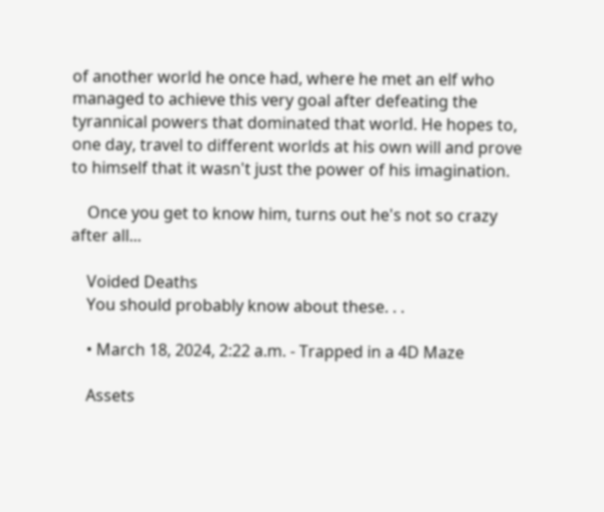of another world he once had, where he met an elf who managed to achieve this very goal after defeating the tyrannical powers that dominated that world. He hopes to, one day, travel to different worlds at his own will and prove to himself that it wasn't just the power of his imagination.

    Once you get to know him, turns out he's not so crazy after all...

    Voided Deaths
    You should probably know about these. . .

    • March 18, 2024, 2:22 a.m. - Trapped in a 4D Maze

    Assets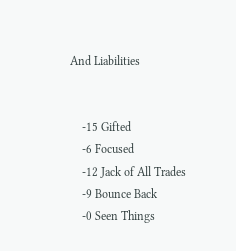And Liabilities


    -15 Gifted
    -6 Focused
    -12 Jack of All Trades
    -9 Bounce Back
    -0 Seen Things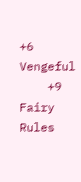+6 Vengeful
    +9 Fairy Rules